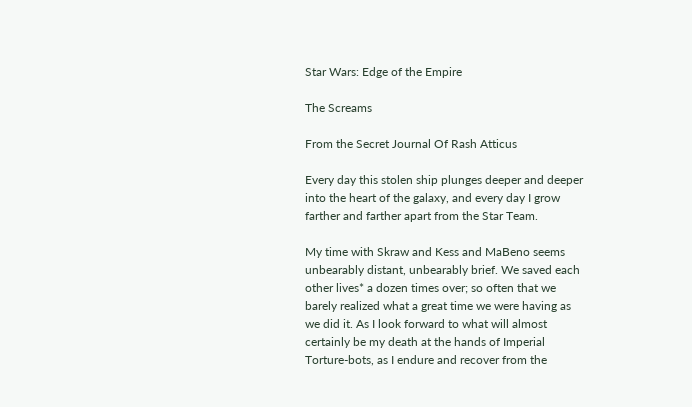Star Wars: Edge of the Empire

The Screams

From the Secret Journal Of Rash Atticus

Every day this stolen ship plunges deeper and deeper into the heart of the galaxy, and every day I grow farther and farther apart from the Star Team.

My time with Skraw and Kess and MaBeno seems unbearably distant, unbearably brief. We saved each other lives* a dozen times over; so often that we barely realized what a great time we were having as we did it. As I look forward to what will almost certainly be my death at the hands of Imperial Torture-bots, as I endure and recover from the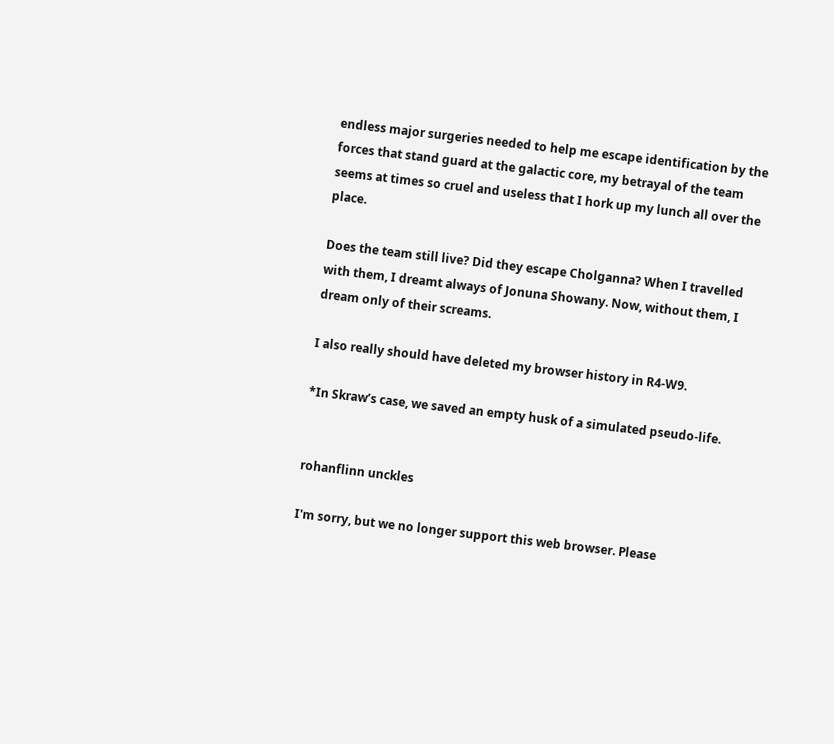endless major surgeries needed to help me escape identification by the forces that stand guard at the galactic core, my betrayal of the team seems at times so cruel and useless that I hork up my lunch all over the place.

Does the team still live? Did they escape Cholganna? When I travelled with them, I dreamt always of Jonuna Showany. Now, without them, I dream only of their screams.

I also really should have deleted my browser history in R4-W9.

*In Skraw’s case, we saved an empty husk of a simulated pseudo-life.


rohanflinn unckles

I'm sorry, but we no longer support this web browser. Please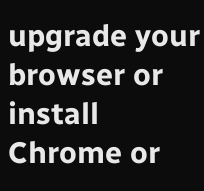upgrade your browser or install Chrome or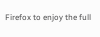Firefox to enjoy the full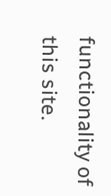functionality of this site.